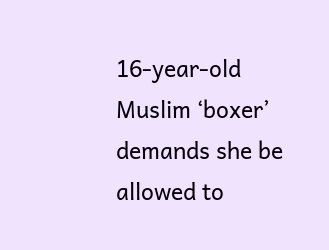16-year-old Muslim ‘boxer’ demands she be allowed to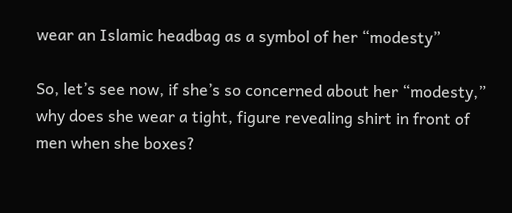wear an Islamic headbag as a symbol of her “modesty”

So, let’s see now, if she’s so concerned about her “modesty,” why does she wear a tight, figure revealing shirt in front of men when she boxes?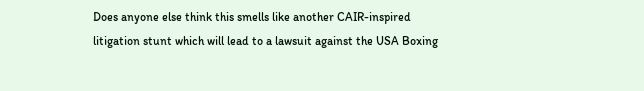Does anyone else think this smells like another CAIR-inspired litigation stunt which will lead to a lawsuit against the USA Boxing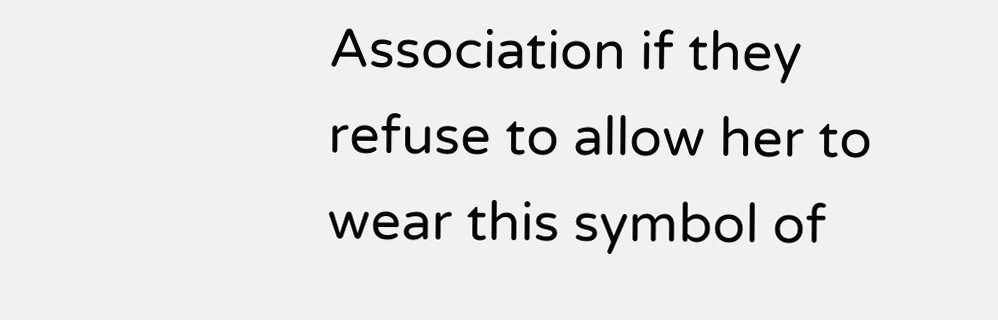Association if they refuse to allow her to wear this symbol of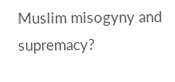Muslim misogyny and supremacy?